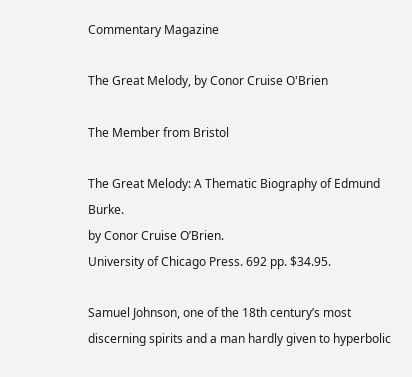Commentary Magazine

The Great Melody, by Conor Cruise O'Brien

The Member from Bristol

The Great Melody: A Thematic Biography of Edmund Burke.
by Conor Cruise O’Brien.
University of Chicago Press. 692 pp. $34.95.

Samuel Johnson, one of the 18th century’s most discerning spirits and a man hardly given to hyperbolic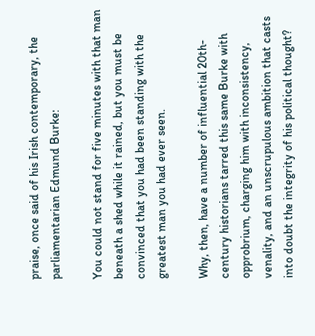praise, once said of his Irish contemporary, the parliamentarian Edmund Burke:

You could not stand for five minutes with that man beneath a shed while it rained, but you must be convinced that you had been standing with the greatest man you had ever seen.

Why, then, have a number of influential 20th-century historians tarred this same Burke with opprobrium, charging him with inconsistency, venality, and an unscrupulous ambition that casts into doubt the integrity of his political thought?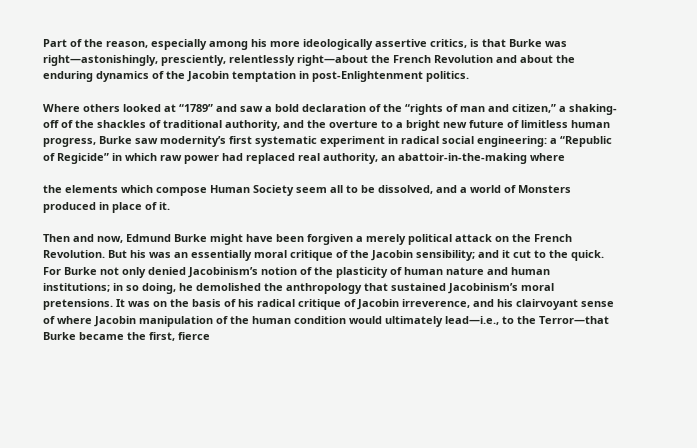Part of the reason, especially among his more ideologically assertive critics, is that Burke was right—astonishingly, presciently, relentlessly right—about the French Revolution and about the enduring dynamics of the Jacobin temptation in post-Enlightenment politics.

Where others looked at “1789” and saw a bold declaration of the “rights of man and citizen,” a shaking-off of the shackles of traditional authority, and the overture to a bright new future of limitless human progress, Burke saw modernity’s first systematic experiment in radical social engineering: a “Republic of Regicide” in which raw power had replaced real authority, an abattoir-in-the-making where

the elements which compose Human Society seem all to be dissolved, and a world of Monsters produced in place of it.

Then and now, Edmund Burke might have been forgiven a merely political attack on the French Revolution. But his was an essentially moral critique of the Jacobin sensibility; and it cut to the quick. For Burke not only denied Jacobinism’s notion of the plasticity of human nature and human institutions; in so doing, he demolished the anthropology that sustained Jacobinism’s moral pretensions. It was on the basis of his radical critique of Jacobin irreverence, and his clairvoyant sense of where Jacobin manipulation of the human condition would ultimately lead—i.e., to the Terror—that Burke became the first, fierce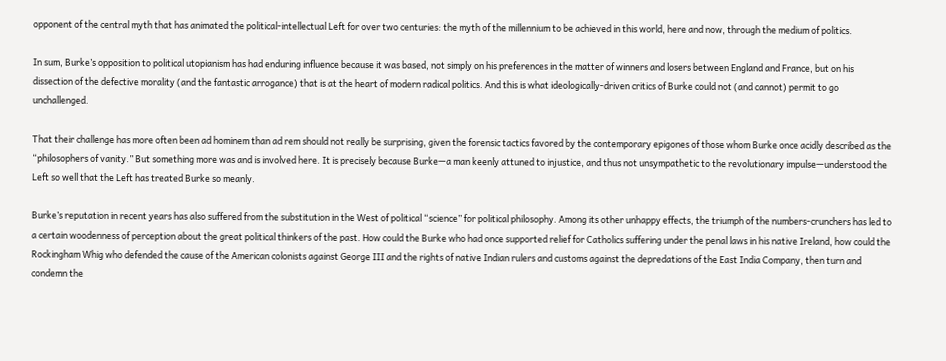opponent of the central myth that has animated the political-intellectual Left for over two centuries: the myth of the millennium to be achieved in this world, here and now, through the medium of politics.

In sum, Burke’s opposition to political utopianism has had enduring influence because it was based, not simply on his preferences in the matter of winners and losers between England and France, but on his dissection of the defective morality (and the fantastic arrogance) that is at the heart of modern radical politics. And this is what ideologically-driven critics of Burke could not (and cannot) permit to go unchallenged.

That their challenge has more often been ad hominem than ad rem should not really be surprising, given the forensic tactics favored by the contemporary epigones of those whom Burke once acidly described as the “philosophers of vanity.” But something more was and is involved here. It is precisely because Burke—a man keenly attuned to injustice, and thus not unsympathetic to the revolutionary impulse—understood the Left so well that the Left has treated Burke so meanly.

Burke’s reputation in recent years has also suffered from the substitution in the West of political “science” for political philosophy. Among its other unhappy effects, the triumph of the numbers-crunchers has led to a certain woodenness of perception about the great political thinkers of the past. How could the Burke who had once supported relief for Catholics suffering under the penal laws in his native Ireland, how could the Rockingham Whig who defended the cause of the American colonists against George III and the rights of native Indian rulers and customs against the depredations of the East India Company, then turn and condemn the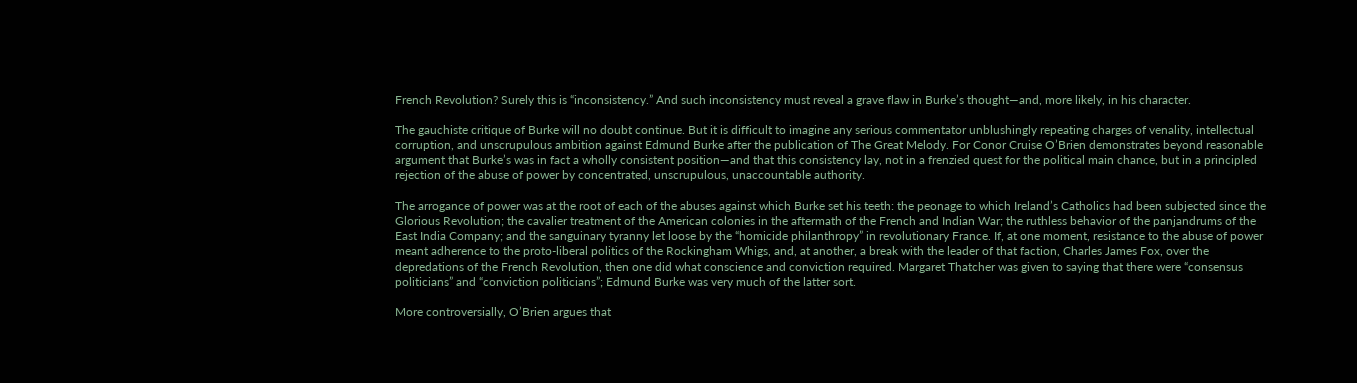French Revolution? Surely this is “inconsistency.” And such inconsistency must reveal a grave flaw in Burke’s thought—and, more likely, in his character.

The gauchiste critique of Burke will no doubt continue. But it is difficult to imagine any serious commentator unblushingly repeating charges of venality, intellectual corruption, and unscrupulous ambition against Edmund Burke after the publication of The Great Melody. For Conor Cruise O’Brien demonstrates beyond reasonable argument that Burke’s was in fact a wholly consistent position—and that this consistency lay, not in a frenzied quest for the political main chance, but in a principled rejection of the abuse of power by concentrated, unscrupulous, unaccountable authority.

The arrogance of power was at the root of each of the abuses against which Burke set his teeth: the peonage to which Ireland’s Catholics had been subjected since the Glorious Revolution; the cavalier treatment of the American colonies in the aftermath of the French and Indian War; the ruthless behavior of the panjandrums of the East India Company; and the sanguinary tyranny let loose by the “homicide philanthropy” in revolutionary France. If, at one moment, resistance to the abuse of power meant adherence to the proto-liberal politics of the Rockingham Whigs, and, at another, a break with the leader of that faction, Charles James Fox, over the depredations of the French Revolution, then one did what conscience and conviction required. Margaret Thatcher was given to saying that there were “consensus politicians” and “conviction politicians”; Edmund Burke was very much of the latter sort.

More controversially, O’Brien argues that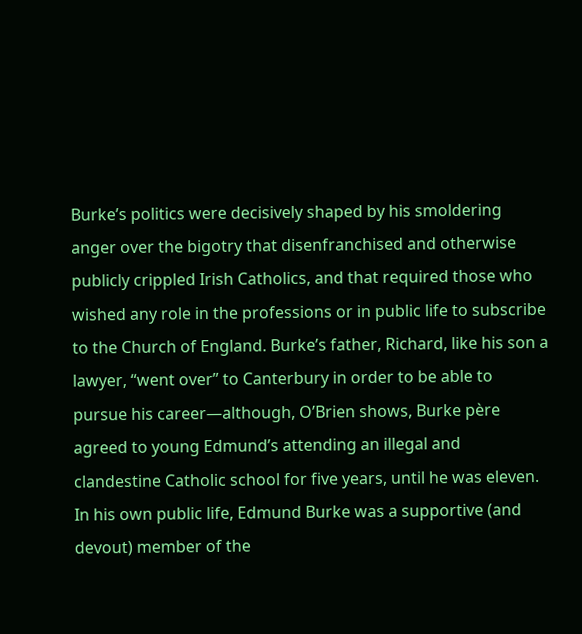Burke’s politics were decisively shaped by his smoldering anger over the bigotry that disenfranchised and otherwise publicly crippled Irish Catholics, and that required those who wished any role in the professions or in public life to subscribe to the Church of England. Burke’s father, Richard, like his son a lawyer, “went over” to Canterbury in order to be able to pursue his career—although, O’Brien shows, Burke père agreed to young Edmund’s attending an illegal and clandestine Catholic school for five years, until he was eleven. In his own public life, Edmund Burke was a supportive (and devout) member of the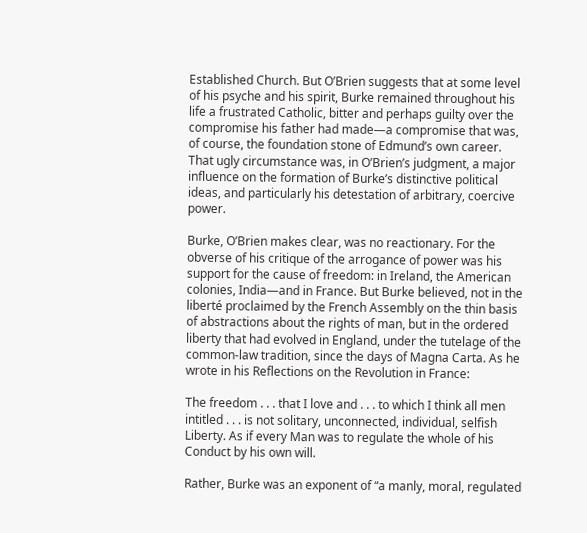Established Church. But O’Brien suggests that at some level of his psyche and his spirit, Burke remained throughout his life a frustrated Catholic, bitter and perhaps guilty over the compromise his father had made—a compromise that was, of course, the foundation stone of Edmund’s own career. That ugly circumstance was, in O’Brien’s judgment, a major influence on the formation of Burke’s distinctive political ideas, and particularly his detestation of arbitrary, coercive power.

Burke, O’Brien makes clear, was no reactionary. For the obverse of his critique of the arrogance of power was his support for the cause of freedom: in Ireland, the American colonies, India—and in France. But Burke believed, not in the liberté proclaimed by the French Assembly on the thin basis of abstractions about the rights of man, but in the ordered liberty that had evolved in England, under the tutelage of the common-law tradition, since the days of Magna Carta. As he wrote in his Reflections on the Revolution in France:

The freedom . . . that I love and . . . to which I think all men intitled . . . is not solitary, unconnected, individual, selfish Liberty. As if every Man was to regulate the whole of his Conduct by his own will.

Rather, Burke was an exponent of “a manly, moral, regulated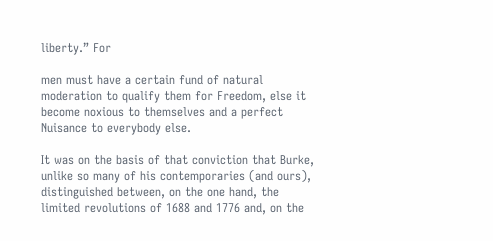liberty.” For

men must have a certain fund of natural moderation to qualify them for Freedom, else it become noxious to themselves and a perfect Nuisance to everybody else.

It was on the basis of that conviction that Burke, unlike so many of his contemporaries (and ours), distinguished between, on the one hand, the limited revolutions of 1688 and 1776 and, on the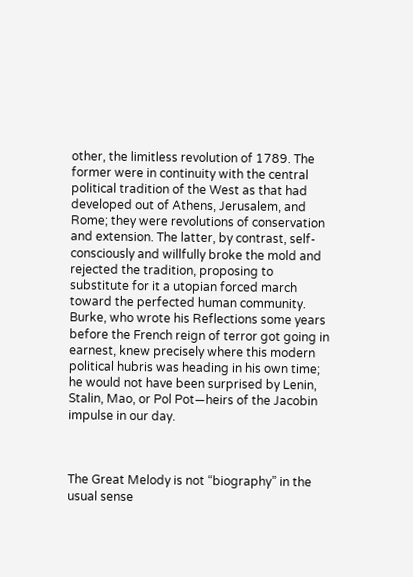other, the limitless revolution of 1789. The former were in continuity with the central political tradition of the West as that had developed out of Athens, Jerusalem, and Rome; they were revolutions of conservation and extension. The latter, by contrast, self-consciously and willfully broke the mold and rejected the tradition, proposing to substitute for it a utopian forced march toward the perfected human community. Burke, who wrote his Reflections some years before the French reign of terror got going in earnest, knew precisely where this modern political hubris was heading in his own time; he would not have been surprised by Lenin, Stalin, Mao, or Pol Pot—heirs of the Jacobin impulse in our day.



The Great Melody is not “biography” in the usual sense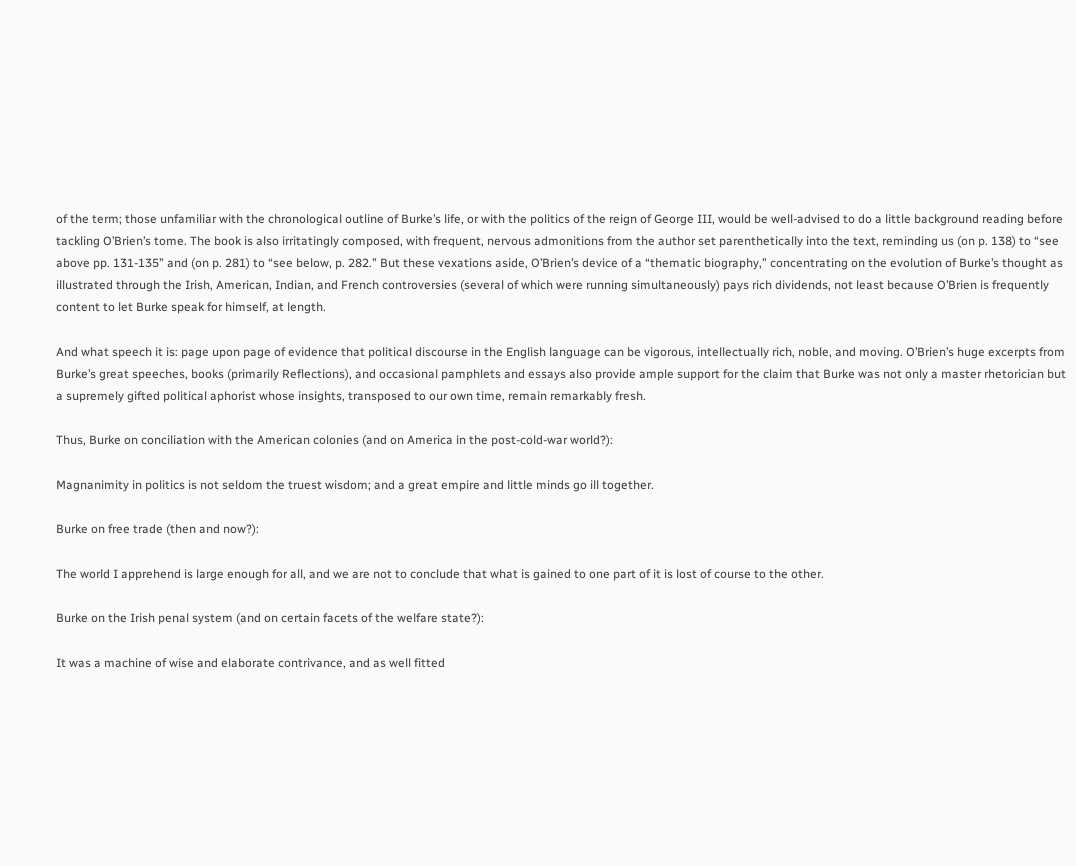of the term; those unfamiliar with the chronological outline of Burke’s life, or with the politics of the reign of George III, would be well-advised to do a little background reading before tackling O’Brien’s tome. The book is also irritatingly composed, with frequent, nervous admonitions from the author set parenthetically into the text, reminding us (on p. 138) to “see above pp. 131-135” and (on p. 281) to “see below, p. 282.” But these vexations aside, O’Brien’s device of a “thematic biography,” concentrating on the evolution of Burke’s thought as illustrated through the Irish, American, Indian, and French controversies (several of which were running simultaneously) pays rich dividends, not least because O’Brien is frequently content to let Burke speak for himself, at length.

And what speech it is: page upon page of evidence that political discourse in the English language can be vigorous, intellectually rich, noble, and moving. O’Brien’s huge excerpts from Burke’s great speeches, books (primarily Reflections), and occasional pamphlets and essays also provide ample support for the claim that Burke was not only a master rhetorician but a supremely gifted political aphorist whose insights, transposed to our own time, remain remarkably fresh.

Thus, Burke on conciliation with the American colonies (and on America in the post-cold-war world?):

Magnanimity in politics is not seldom the truest wisdom; and a great empire and little minds go ill together.

Burke on free trade (then and now?):

The world I apprehend is large enough for all, and we are not to conclude that what is gained to one part of it is lost of course to the other.

Burke on the Irish penal system (and on certain facets of the welfare state?):

It was a machine of wise and elaborate contrivance, and as well fitted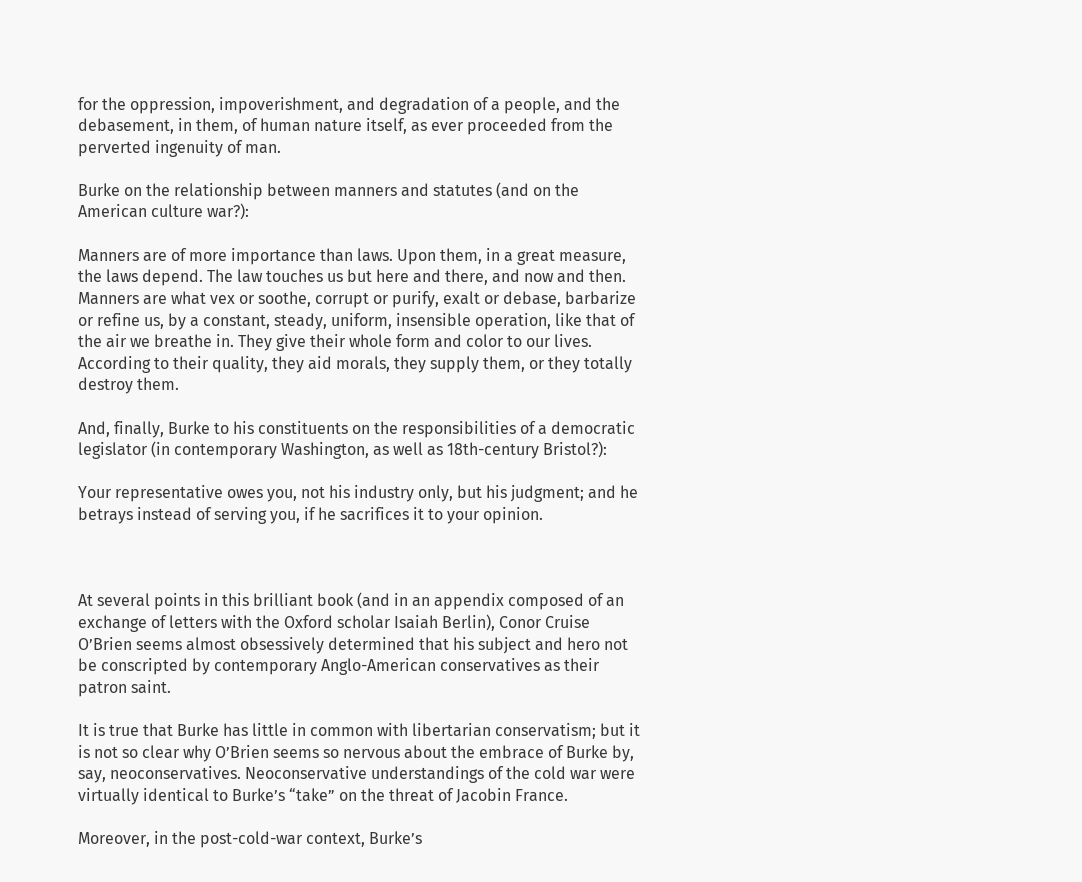for the oppression, impoverishment, and degradation of a people, and the debasement, in them, of human nature itself, as ever proceeded from the perverted ingenuity of man.

Burke on the relationship between manners and statutes (and on the American culture war?):

Manners are of more importance than laws. Upon them, in a great measure, the laws depend. The law touches us but here and there, and now and then. Manners are what vex or soothe, corrupt or purify, exalt or debase, barbarize or refine us, by a constant, steady, uniform, insensible operation, like that of the air we breathe in. They give their whole form and color to our lives. According to their quality, they aid morals, they supply them, or they totally destroy them.

And, finally, Burke to his constituents on the responsibilities of a democratic legislator (in contemporary Washington, as well as 18th-century Bristol?):

Your representative owes you, not his industry only, but his judgment; and he betrays instead of serving you, if he sacrifices it to your opinion.



At several points in this brilliant book (and in an appendix composed of an exchange of letters with the Oxford scholar Isaiah Berlin), Conor Cruise O’Brien seems almost obsessively determined that his subject and hero not be conscripted by contemporary Anglo-American conservatives as their patron saint.

It is true that Burke has little in common with libertarian conservatism; but it is not so clear why O’Brien seems so nervous about the embrace of Burke by, say, neoconservatives. Neoconservative understandings of the cold war were virtually identical to Burke’s “take” on the threat of Jacobin France.

Moreover, in the post-cold-war context, Burke’s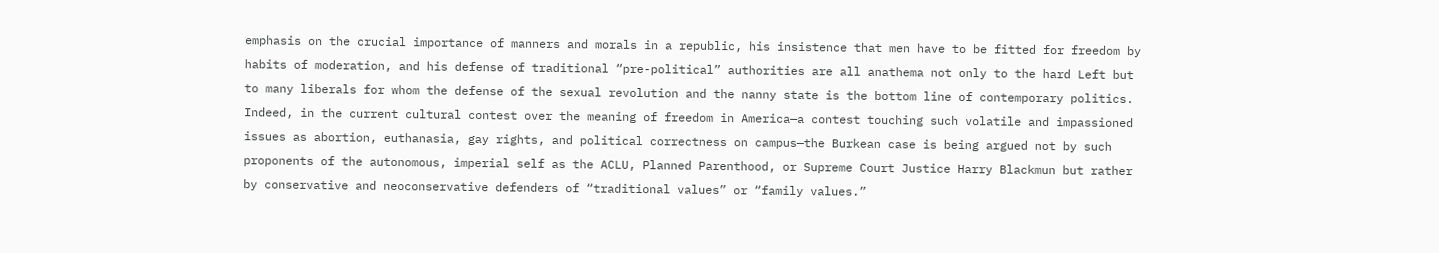emphasis on the crucial importance of manners and morals in a republic, his insistence that men have to be fitted for freedom by habits of moderation, and his defense of traditional “pre-political” authorities are all anathema not only to the hard Left but to many liberals for whom the defense of the sexual revolution and the nanny state is the bottom line of contemporary politics. Indeed, in the current cultural contest over the meaning of freedom in America—a contest touching such volatile and impassioned issues as abortion, euthanasia, gay rights, and political correctness on campus—the Burkean case is being argued not by such proponents of the autonomous, imperial self as the ACLU, Planned Parenthood, or Supreme Court Justice Harry Blackmun but rather by conservative and neoconservative defenders of “traditional values” or “family values.”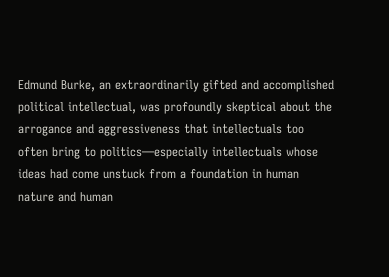Edmund Burke, an extraordinarily gifted and accomplished political intellectual, was profoundly skeptical about the arrogance and aggressiveness that intellectuals too often bring to politics—especially intellectuals whose ideas had come unstuck from a foundation in human nature and human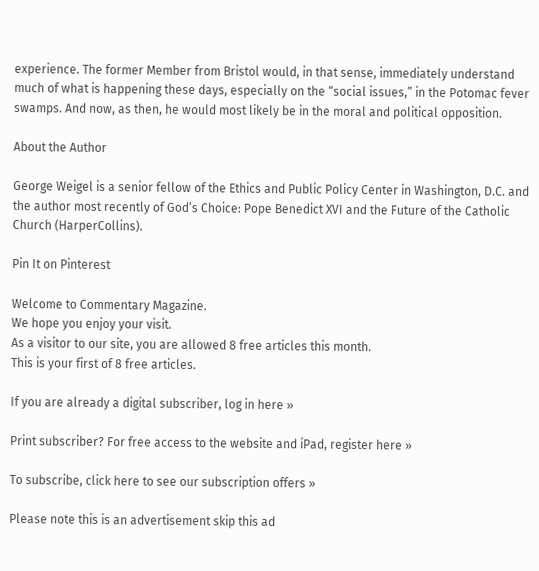experience. The former Member from Bristol would, in that sense, immediately understand much of what is happening these days, especially on the “social issues,” in the Potomac fever swamps. And now, as then, he would most likely be in the moral and political opposition.

About the Author

George Weigel is a senior fellow of the Ethics and Public Policy Center in Washington, D.C. and the author most recently of God’s Choice: Pope Benedict XVI and the Future of the Catholic Church (HarperCollins).

Pin It on Pinterest

Welcome to Commentary Magazine.
We hope you enjoy your visit.
As a visitor to our site, you are allowed 8 free articles this month.
This is your first of 8 free articles.

If you are already a digital subscriber, log in here »

Print subscriber? For free access to the website and iPad, register here »

To subscribe, click here to see our subscription offers »

Please note this is an advertisement skip this ad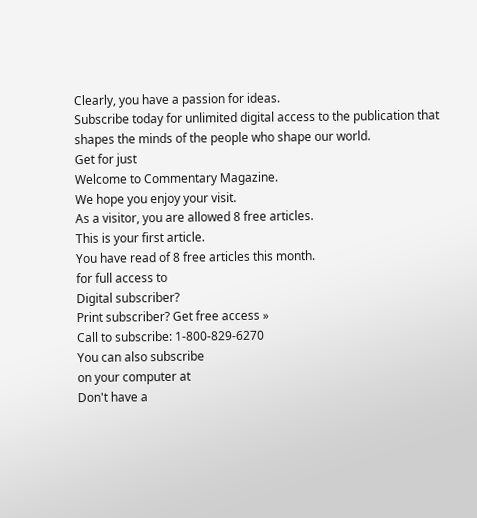Clearly, you have a passion for ideas.
Subscribe today for unlimited digital access to the publication that shapes the minds of the people who shape our world.
Get for just
Welcome to Commentary Magazine.
We hope you enjoy your visit.
As a visitor, you are allowed 8 free articles.
This is your first article.
You have read of 8 free articles this month.
for full access to
Digital subscriber?
Print subscriber? Get free access »
Call to subscribe: 1-800-829-6270
You can also subscribe
on your computer at
Don't have a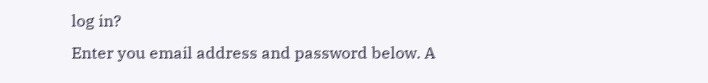log in?
Enter you email address and password below. A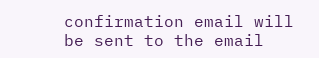confirmation email will be sent to the email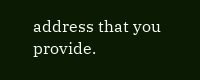address that you provide.